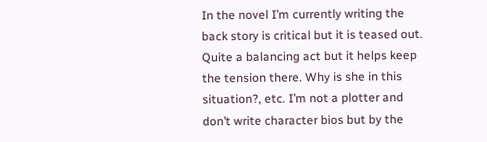In the novel I’m currently writing the back story is critical but it is teased out. Quite a balancing act but it helps keep the tension there. Why is she in this situation?, etc. I’m not a plotter and don’t write character bios but by the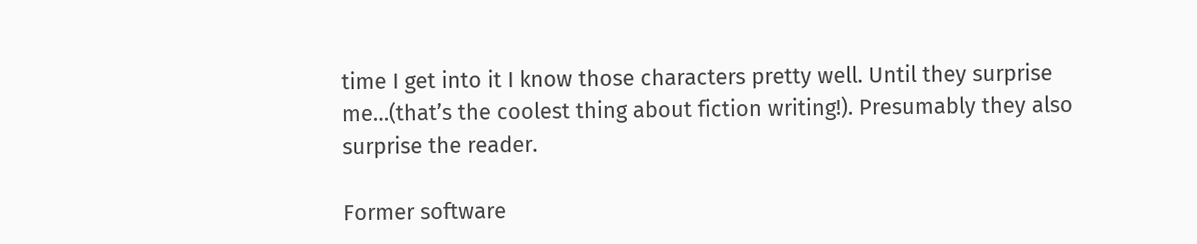time I get into it I know those characters pretty well. Until they surprise me…(that’s the coolest thing about fiction writing!). Presumably they also surprise the reader.

Former software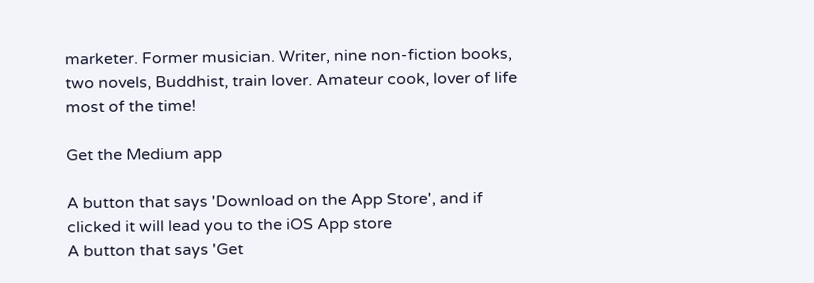marketer. Former musician. Writer, nine non-fiction books, two novels, Buddhist, train lover. Amateur cook, lover of life most of the time!

Get the Medium app

A button that says 'Download on the App Store', and if clicked it will lead you to the iOS App store
A button that says 'Get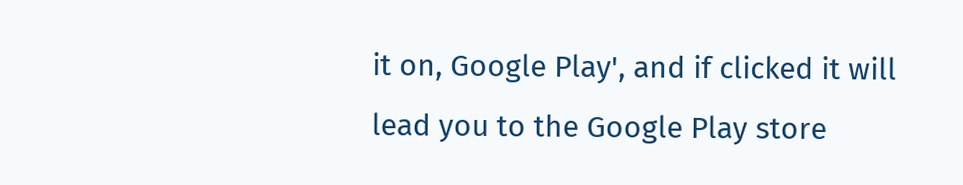it on, Google Play', and if clicked it will lead you to the Google Play store